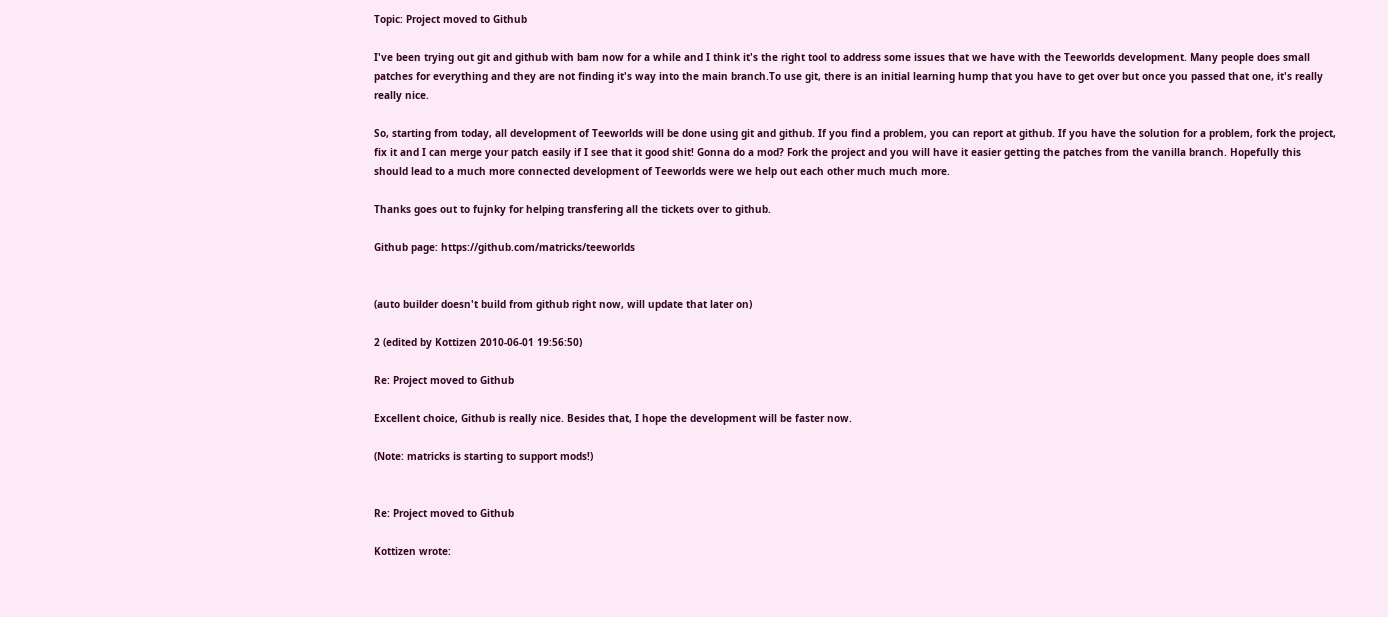Topic: Project moved to Github

I've been trying out git and github with bam now for a while and I think it's the right tool to address some issues that we have with the Teeworlds development. Many people does small patches for everything and they are not finding it's way into the main branch.To use git, there is an initial learning hump that you have to get over but once you passed that one, it's really really nice.

So, starting from today, all development of Teeworlds will be done using git and github. If you find a problem, you can report at github. If you have the solution for a problem, fork the project, fix it and I can merge your patch easily if I see that it good shit! Gonna do a mod? Fork the project and you will have it easier getting the patches from the vanilla branch. Hopefully this should lead to a much more connected development of Teeworlds were we help out each other much much more.

Thanks goes out to fujnky for helping transfering all the tickets over to github.

Github page: https://github.com/matricks/teeworlds


(auto builder doesn't build from github right now, will update that later on)

2 (edited by Kottizen 2010-06-01 19:56:50)

Re: Project moved to Github

Excellent choice, Github is really nice. Besides that, I hope the development will be faster now.

(Note: matricks is starting to support mods!)


Re: Project moved to Github

Kottizen wrote: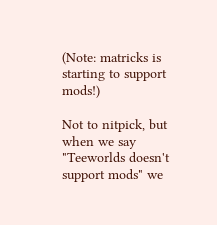(Note: matricks is starting to support mods!)

Not to nitpick, but when we say "Teeworlds doesn't support mods" we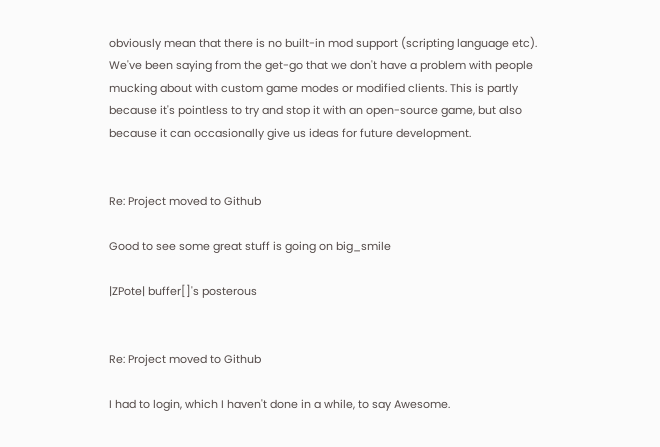obviously mean that there is no built-in mod support (scripting language etc). We've been saying from the get-go that we don't have a problem with people mucking about with custom game modes or modified clients. This is partly because it's pointless to try and stop it with an open-source game, but also because it can occasionally give us ideas for future development.


Re: Project moved to Github

Good to see some great stuff is going on big_smile

|ZPote| buffer[]'s posterous


Re: Project moved to Github

I had to login, which I haven't done in a while, to say Awesome.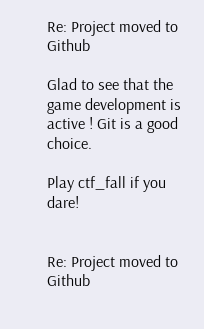Re: Project moved to Github

Glad to see that the game development is active ! Git is a good choice.

Play ctf_fall if you dare!


Re: Project moved to Github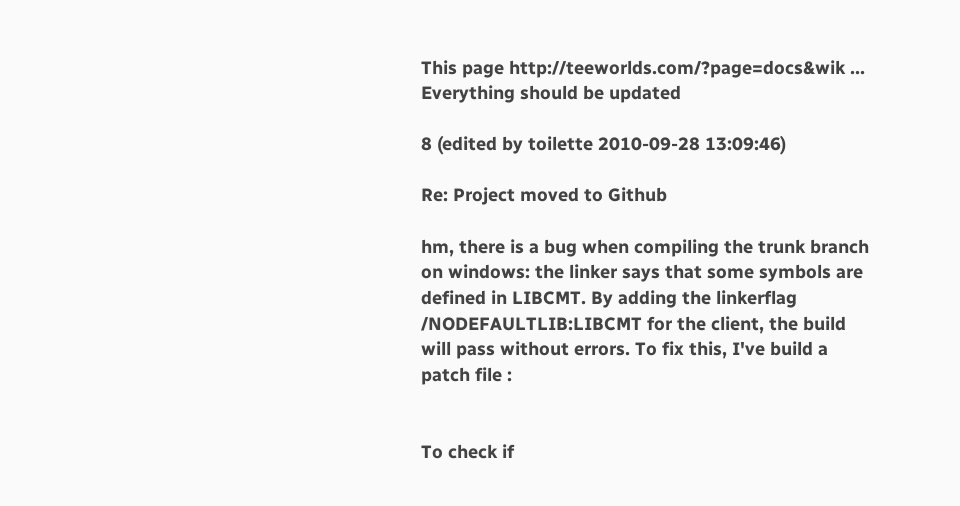This page http://teeworlds.com/?page=docs&wik … Everything should be updated

8 (edited by toilette 2010-09-28 13:09:46)

Re: Project moved to Github

hm, there is a bug when compiling the trunk branch on windows: the linker says that some symbols are defined in LIBCMT. By adding the linkerflag /NODEFAULTLIB:LIBCMT for the client, the build will pass without errors. To fix this, I've build a patch file :


To check if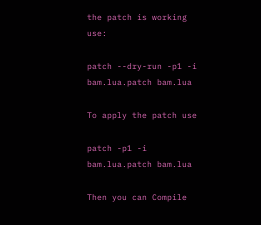the patch is working use:

patch --dry-run -p1 -i bam.lua.patch bam.lua

To apply the patch use

patch -p1 -i bam.lua.patch bam.lua

Then you can Compile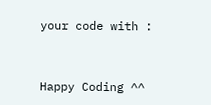your code with :


Happy Coding ^^